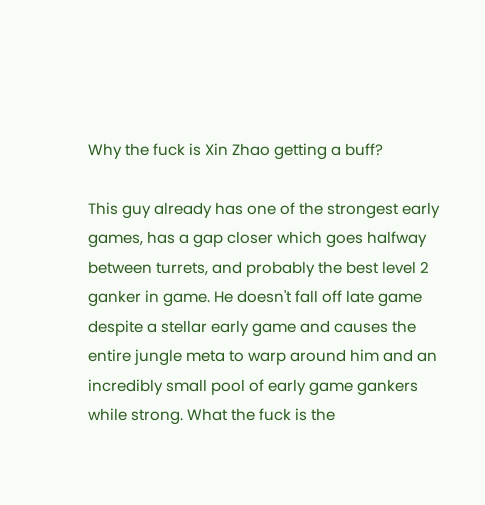Why the fuck is Xin Zhao getting a buff?

This guy already has one of the strongest early games, has a gap closer which goes halfway between turrets, and probably the best level 2 ganker in game. He doesn't fall off late game despite a stellar early game and causes the entire jungle meta to warp around him and an incredibly small pool of early game gankers while strong. What the fuck is the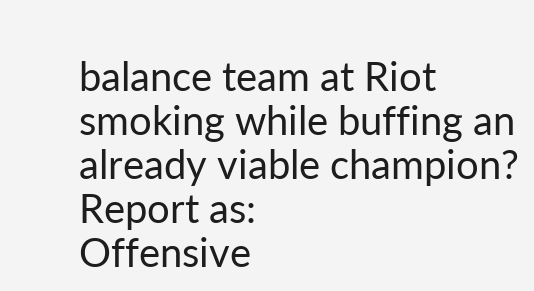balance team at Riot smoking while buffing an already viable champion?
Report as:
Offensive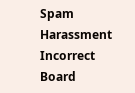Spam Harassment Incorrect Board